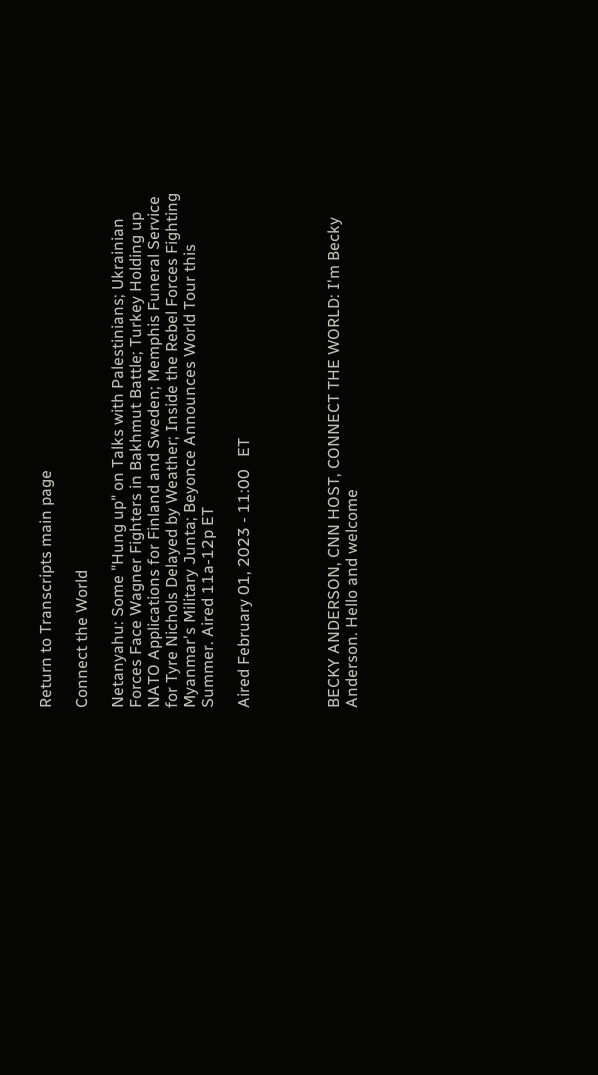Return to Transcripts main page

Connect the World

Netanyahu: Some "Hung up" on Talks with Palestinians; Ukrainian Forces Face Wagner Fighters in Bakhmut Battle; Turkey Holding up NATO Applications for Finland and Sweden; Memphis Funeral Service for Tyre Nichols Delayed by Weather; Inside the Rebel Forces Fighting Myanmar's Military Junta; Beyonce Announces World Tour this Summer. Aired 11a-12p ET

Aired February 01, 2023 - 11:00   ET




BECKY ANDERSON, CNN HOST, CONNECT THE WORLD: I'm Becky Anderson. Hello and welcome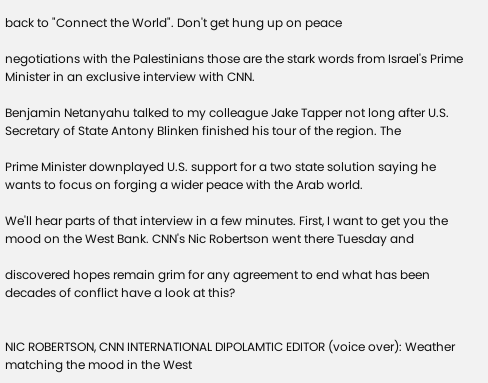back to "Connect the World". Don't get hung up on peace

negotiations with the Palestinians those are the stark words from Israel's Prime Minister in an exclusive interview with CNN.

Benjamin Netanyahu talked to my colleague Jake Tapper not long after U.S. Secretary of State Antony Blinken finished his tour of the region. The

Prime Minister downplayed U.S. support for a two state solution saying he wants to focus on forging a wider peace with the Arab world.

We'll hear parts of that interview in a few minutes. First, I want to get you the mood on the West Bank. CNN's Nic Robertson went there Tuesday and

discovered hopes remain grim for any agreement to end what has been decades of conflict have a look at this?


NIC ROBERTSON, CNN INTERNATIONAL DIPOLAMTIC EDITOR (voice over): Weather matching the mood in the West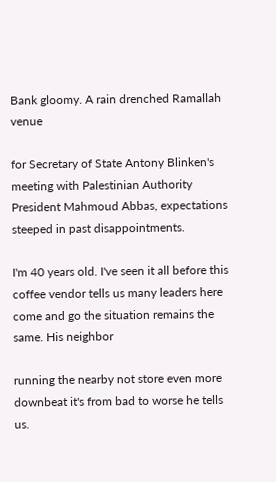Bank gloomy. A rain drenched Ramallah venue

for Secretary of State Antony Blinken's meeting with Palestinian Authority President Mahmoud Abbas, expectations steeped in past disappointments.

I'm 40 years old. I've seen it all before this coffee vendor tells us many leaders here come and go the situation remains the same. His neighbor

running the nearby not store even more downbeat it's from bad to worse he tells us.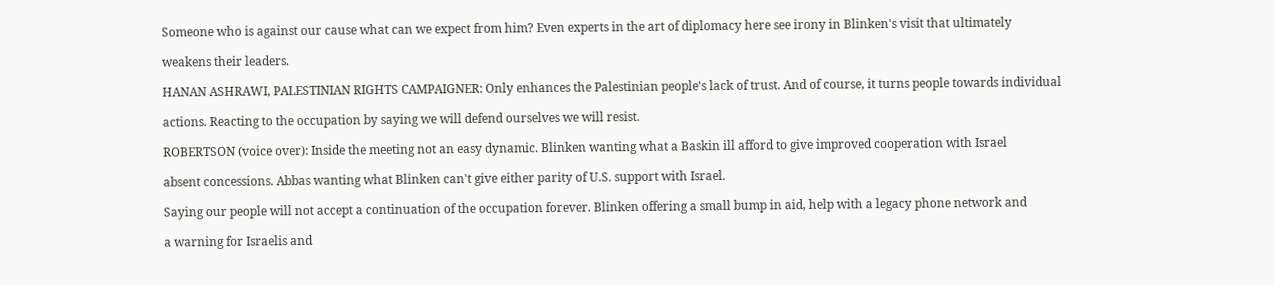Someone who is against our cause what can we expect from him? Even experts in the art of diplomacy here see irony in Blinken's visit that ultimately

weakens their leaders.

HANAN ASHRAWI, PALESTINIAN RIGHTS CAMPAIGNER: Only enhances the Palestinian people's lack of trust. And of course, it turns people towards individual

actions. Reacting to the occupation by saying we will defend ourselves we will resist.

ROBERTSON (voice over): Inside the meeting not an easy dynamic. Blinken wanting what a Baskin ill afford to give improved cooperation with Israel

absent concessions. Abbas wanting what Blinken can't give either parity of U.S. support with Israel.

Saying our people will not accept a continuation of the occupation forever. Blinken offering a small bump in aid, help with a legacy phone network and

a warning for Israelis and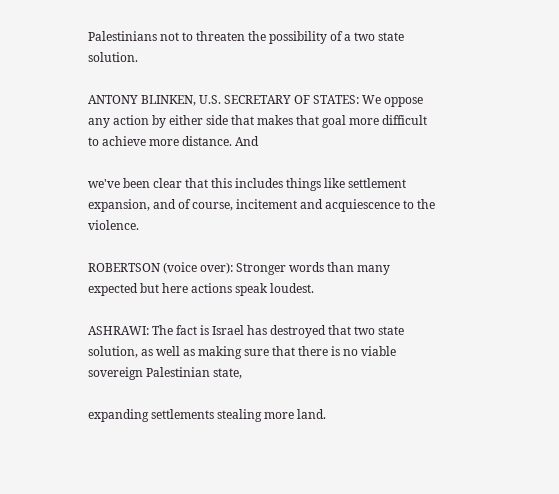Palestinians not to threaten the possibility of a two state solution.

ANTONY BLINKEN, U.S. SECRETARY OF STATES: We oppose any action by either side that makes that goal more difficult to achieve more distance. And

we've been clear that this includes things like settlement expansion, and of course, incitement and acquiescence to the violence.

ROBERTSON (voice over): Stronger words than many expected but here actions speak loudest.

ASHRAWI: The fact is Israel has destroyed that two state solution, as well as making sure that there is no viable sovereign Palestinian state,

expanding settlements stealing more land.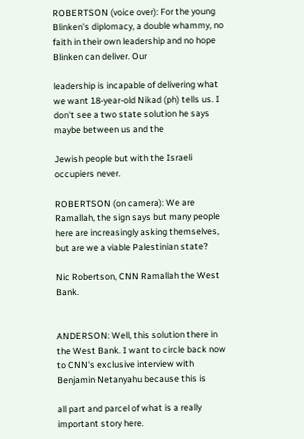ROBERTSON (voice over): For the young Blinken's diplomacy, a double whammy, no faith in their own leadership and no hope Blinken can deliver. Our

leadership is incapable of delivering what we want 18-year-old Nikad (ph) tells us. I don't see a two state solution he says maybe between us and the

Jewish people but with the Israeli occupiers never.

ROBERTSON (on camera): We are Ramallah, the sign says but many people here are increasingly asking themselves, but are we a viable Palestinian state?

Nic Robertson, CNN Ramallah the West Bank.


ANDERSON: Well, this solution there in the West Bank. I want to circle back now to CNN's exclusive interview with Benjamin Netanyahu because this is

all part and parcel of what is a really important story here.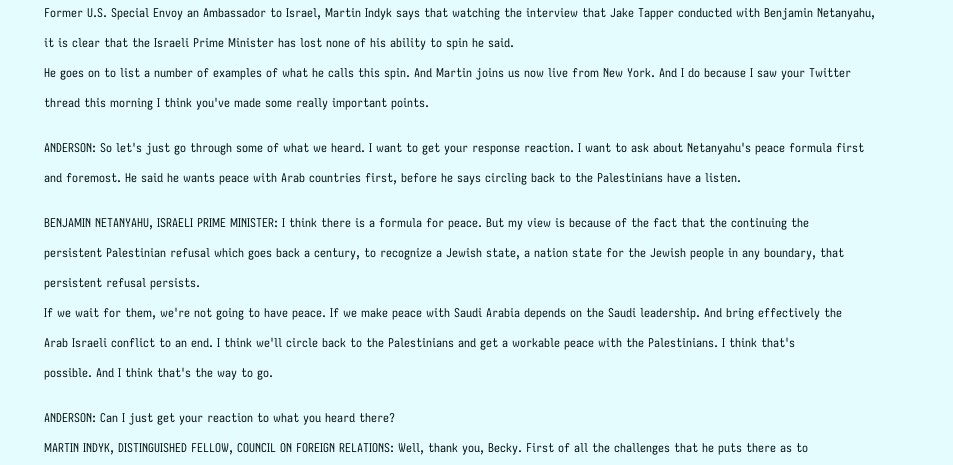Former U.S. Special Envoy an Ambassador to Israel, Martin Indyk says that watching the interview that Jake Tapper conducted with Benjamin Netanyahu,

it is clear that the Israeli Prime Minister has lost none of his ability to spin he said.

He goes on to list a number of examples of what he calls this spin. And Martin joins us now live from New York. And I do because I saw your Twitter

thread this morning I think you've made some really important points.


ANDERSON: So let's just go through some of what we heard. I want to get your response reaction. I want to ask about Netanyahu's peace formula first

and foremost. He said he wants peace with Arab countries first, before he says circling back to the Palestinians have a listen.


BENJAMIN NETANYAHU, ISRAELI PRIME MINISTER: I think there is a formula for peace. But my view is because of the fact that the continuing the

persistent Palestinian refusal which goes back a century, to recognize a Jewish state, a nation state for the Jewish people in any boundary, that

persistent refusal persists.

If we wait for them, we're not going to have peace. If we make peace with Saudi Arabia depends on the Saudi leadership. And bring effectively the

Arab Israeli conflict to an end. I think we'll circle back to the Palestinians and get a workable peace with the Palestinians. I think that's

possible. And I think that's the way to go.


ANDERSON: Can I just get your reaction to what you heard there?

MARTIN INDYK, DISTINGUISHED FELLOW, COUNCIL ON FOREIGN RELATIONS: Well, thank you, Becky. First of all the challenges that he puts there as to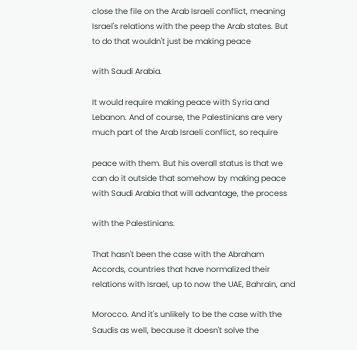close the file on the Arab Israeli conflict, meaning Israel's relations with the peep the Arab states. But to do that wouldn't just be making peace

with Saudi Arabia.

It would require making peace with Syria and Lebanon. And of course, the Palestinians are very much part of the Arab Israeli conflict, so require

peace with them. But his overall status is that we can do it outside that somehow by making peace with Saudi Arabia that will advantage, the process

with the Palestinians.

That hasn't been the case with the Abraham Accords, countries that have normalized their relations with Israel, up to now the UAE, Bahrain, and

Morocco. And it's unlikely to be the case with the Saudis as well, because it doesn't solve the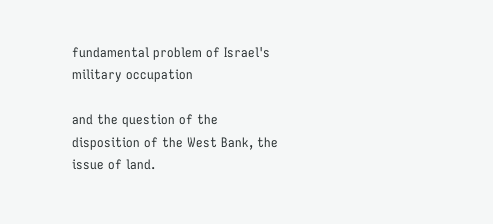fundamental problem of Israel's military occupation

and the question of the disposition of the West Bank, the issue of land.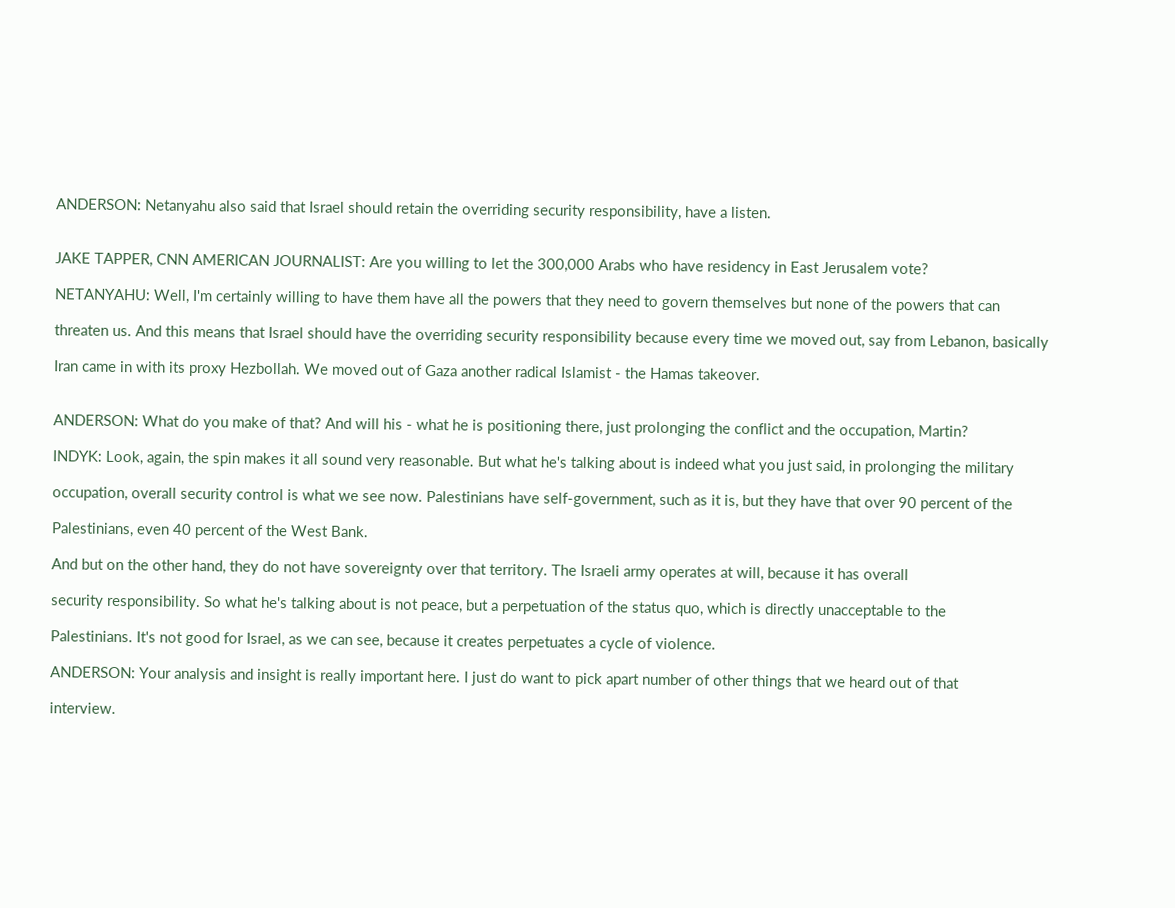ANDERSON: Netanyahu also said that Israel should retain the overriding security responsibility, have a listen.


JAKE TAPPER, CNN AMERICAN JOURNALIST: Are you willing to let the 300,000 Arabs who have residency in East Jerusalem vote?

NETANYAHU: Well, I'm certainly willing to have them have all the powers that they need to govern themselves but none of the powers that can

threaten us. And this means that Israel should have the overriding security responsibility because every time we moved out, say from Lebanon, basically

Iran came in with its proxy Hezbollah. We moved out of Gaza another radical Islamist - the Hamas takeover.


ANDERSON: What do you make of that? And will his - what he is positioning there, just prolonging the conflict and the occupation, Martin?

INDYK: Look, again, the spin makes it all sound very reasonable. But what he's talking about is indeed what you just said, in prolonging the military

occupation, overall security control is what we see now. Palestinians have self-government, such as it is, but they have that over 90 percent of the

Palestinians, even 40 percent of the West Bank.

And but on the other hand, they do not have sovereignty over that territory. The Israeli army operates at will, because it has overall

security responsibility. So what he's talking about is not peace, but a perpetuation of the status quo, which is directly unacceptable to the

Palestinians. It's not good for Israel, as we can see, because it creates perpetuates a cycle of violence.

ANDERSON: Your analysis and insight is really important here. I just do want to pick apart number of other things that we heard out of that

interview.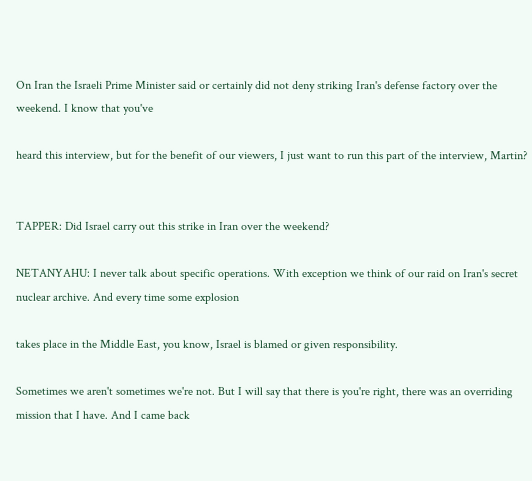On Iran the Israeli Prime Minister said or certainly did not deny striking Iran's defense factory over the weekend. I know that you've

heard this interview, but for the benefit of our viewers, I just want to run this part of the interview, Martin?


TAPPER: Did Israel carry out this strike in Iran over the weekend?

NETANYAHU: I never talk about specific operations. With exception we think of our raid on Iran's secret nuclear archive. And every time some explosion

takes place in the Middle East, you know, Israel is blamed or given responsibility.

Sometimes we aren't sometimes we're not. But I will say that there is you're right, there was an overriding mission that I have. And I came back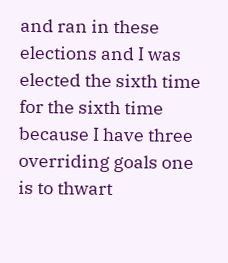and ran in these elections and I was elected the sixth time for the sixth time because I have three overriding goals one is to thwart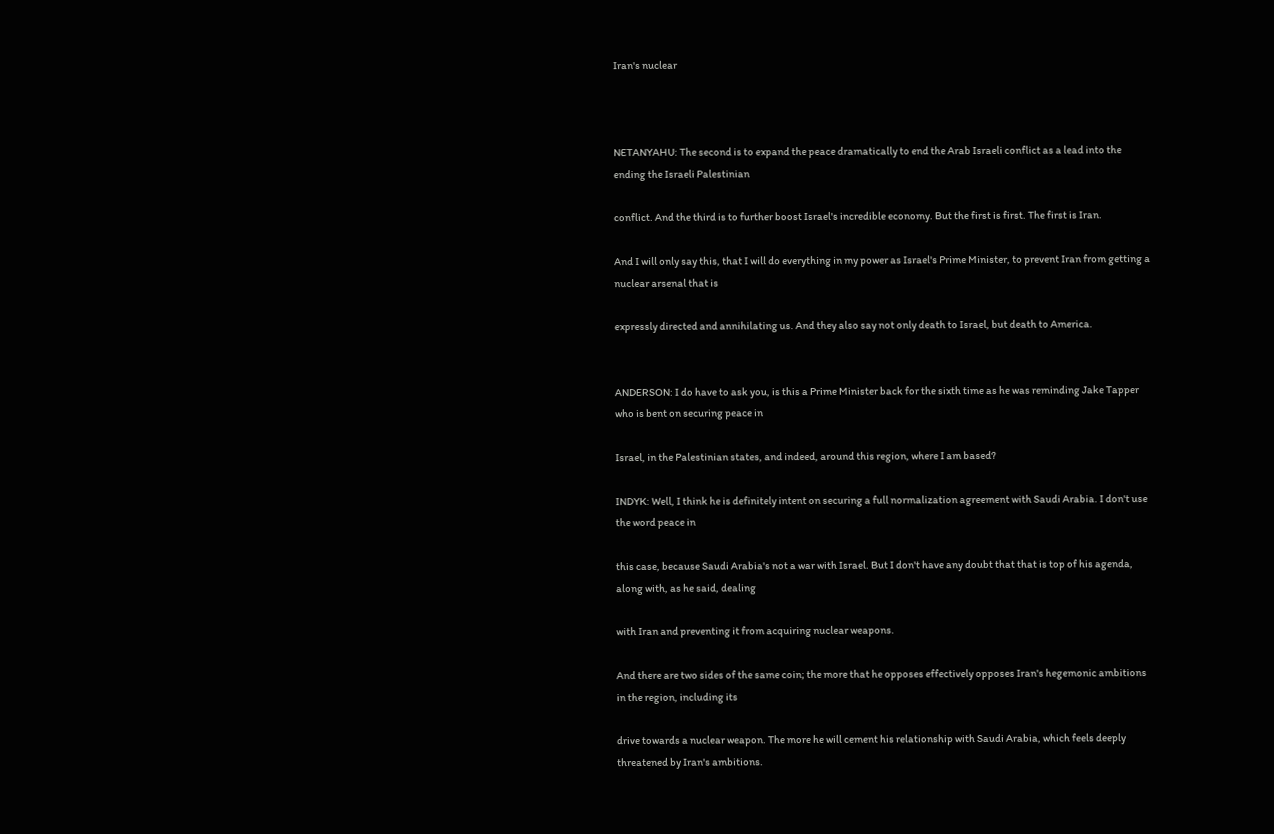Iran's nuclear



NETANYAHU: The second is to expand the peace dramatically to end the Arab Israeli conflict as a lead into the ending the Israeli Palestinian

conflict. And the third is to further boost Israel's incredible economy. But the first is first. The first is Iran.

And I will only say this, that I will do everything in my power as Israel's Prime Minister, to prevent Iran from getting a nuclear arsenal that is

expressly directed and annihilating us. And they also say not only death to Israel, but death to America.


ANDERSON: I do have to ask you, is this a Prime Minister back for the sixth time as he was reminding Jake Tapper who is bent on securing peace in

Israel, in the Palestinian states, and indeed, around this region, where I am based?

INDYK: Well, I think he is definitely intent on securing a full normalization agreement with Saudi Arabia. I don't use the word peace in

this case, because Saudi Arabia's not a war with Israel. But I don't have any doubt that that is top of his agenda, along with, as he said, dealing

with Iran and preventing it from acquiring nuclear weapons.

And there are two sides of the same coin; the more that he opposes effectively opposes Iran's hegemonic ambitions in the region, including its

drive towards a nuclear weapon. The more he will cement his relationship with Saudi Arabia, which feels deeply threatened by Iran's ambitions.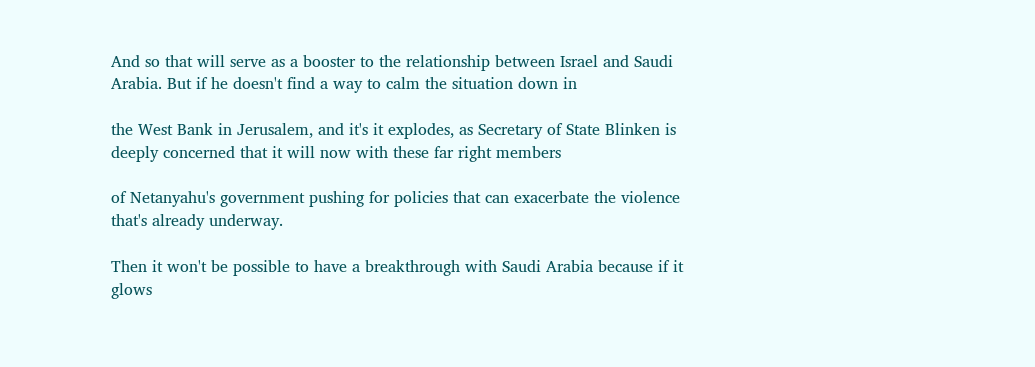And so that will serve as a booster to the relationship between Israel and Saudi Arabia. But if he doesn't find a way to calm the situation down in

the West Bank in Jerusalem, and it's it explodes, as Secretary of State Blinken is deeply concerned that it will now with these far right members

of Netanyahu's government pushing for policies that can exacerbate the violence that's already underway.

Then it won't be possible to have a breakthrough with Saudi Arabia because if it glows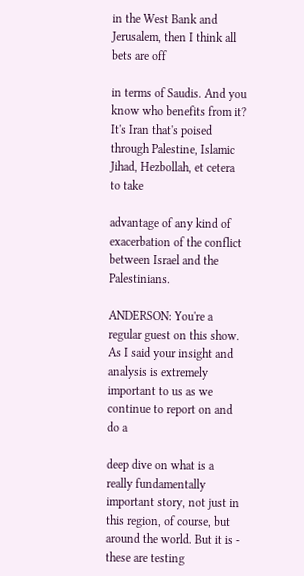in the West Bank and Jerusalem, then I think all bets are off

in terms of Saudis. And you know who benefits from it? It's Iran that's poised through Palestine, Islamic Jihad, Hezbollah, et cetera to take

advantage of any kind of exacerbation of the conflict between Israel and the Palestinians.

ANDERSON: You're a regular guest on this show. As I said your insight and analysis is extremely important to us as we continue to report on and do a

deep dive on what is a really fundamentally important story, not just in this region, of course, but around the world. But it is - these are testing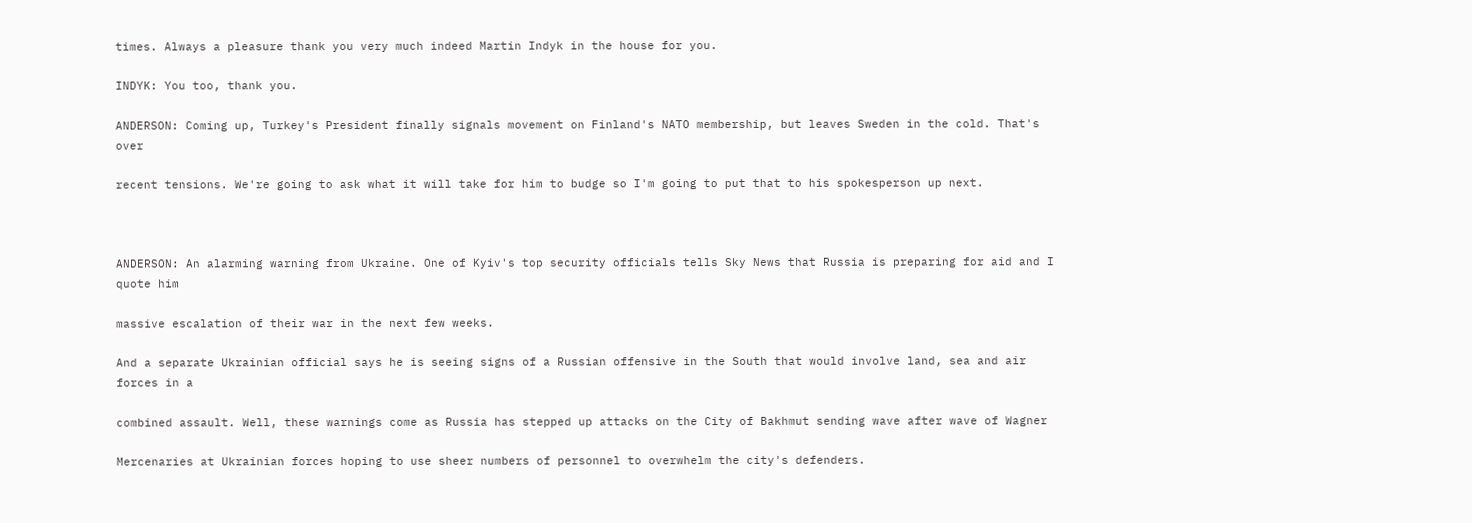times. Always a pleasure thank you very much indeed Martin Indyk in the house for you.

INDYK: You too, thank you.

ANDERSON: Coming up, Turkey's President finally signals movement on Finland's NATO membership, but leaves Sweden in the cold. That's over

recent tensions. We're going to ask what it will take for him to budge so I'm going to put that to his spokesperson up next.



ANDERSON: An alarming warning from Ukraine. One of Kyiv's top security officials tells Sky News that Russia is preparing for aid and I quote him

massive escalation of their war in the next few weeks.

And a separate Ukrainian official says he is seeing signs of a Russian offensive in the South that would involve land, sea and air forces in a

combined assault. Well, these warnings come as Russia has stepped up attacks on the City of Bakhmut sending wave after wave of Wagner

Mercenaries at Ukrainian forces hoping to use sheer numbers of personnel to overwhelm the city's defenders.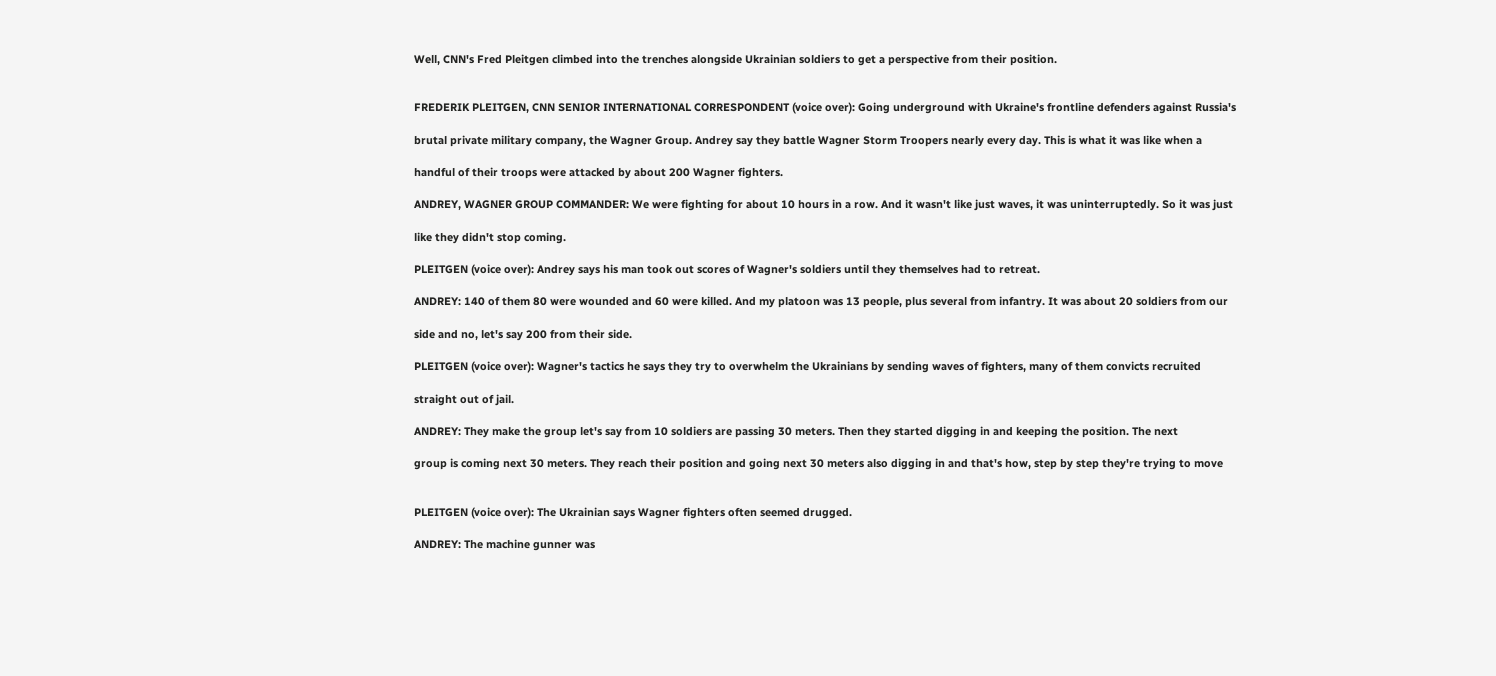Well, CNN's Fred Pleitgen climbed into the trenches alongside Ukrainian soldiers to get a perspective from their position.


FREDERIK PLEITGEN, CNN SENIOR INTERNATIONAL CORRESPONDENT (voice over): Going underground with Ukraine's frontline defenders against Russia's

brutal private military company, the Wagner Group. Andrey say they battle Wagner Storm Troopers nearly every day. This is what it was like when a

handful of their troops were attacked by about 200 Wagner fighters.

ANDREY, WAGNER GROUP COMMANDER: We were fighting for about 10 hours in a row. And it wasn't like just waves, it was uninterruptedly. So it was just

like they didn't stop coming.

PLEITGEN (voice over): Andrey says his man took out scores of Wagner's soldiers until they themselves had to retreat.

ANDREY: 140 of them 80 were wounded and 60 were killed. And my platoon was 13 people, plus several from infantry. It was about 20 soldiers from our

side and no, let's say 200 from their side.

PLEITGEN (voice over): Wagner's tactics he says they try to overwhelm the Ukrainians by sending waves of fighters, many of them convicts recruited

straight out of jail.

ANDREY: They make the group let's say from 10 soldiers are passing 30 meters. Then they started digging in and keeping the position. The next

group is coming next 30 meters. They reach their position and going next 30 meters also digging in and that's how, step by step they're trying to move


PLEITGEN (voice over): The Ukrainian says Wagner fighters often seemed drugged.

ANDREY: The machine gunner was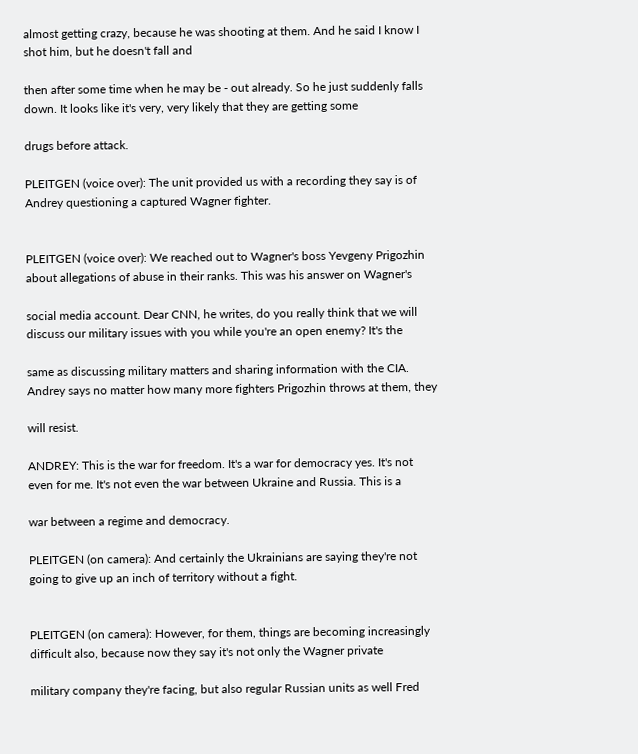almost getting crazy, because he was shooting at them. And he said I know I shot him, but he doesn't fall and

then after some time when he may be - out already. So he just suddenly falls down. It looks like it's very, very likely that they are getting some

drugs before attack.

PLEITGEN (voice over): The unit provided us with a recording they say is of Andrey questioning a captured Wagner fighter.


PLEITGEN (voice over): We reached out to Wagner's boss Yevgeny Prigozhin about allegations of abuse in their ranks. This was his answer on Wagner's

social media account. Dear CNN, he writes, do you really think that we will discuss our military issues with you while you're an open enemy? It's the

same as discussing military matters and sharing information with the CIA. Andrey says no matter how many more fighters Prigozhin throws at them, they

will resist.

ANDREY: This is the war for freedom. It's a war for democracy yes. It's not even for me. It's not even the war between Ukraine and Russia. This is a

war between a regime and democracy.

PLEITGEN (on camera): And certainly the Ukrainians are saying they're not going to give up an inch of territory without a fight.


PLEITGEN (on camera): However, for them, things are becoming increasingly difficult also, because now they say it's not only the Wagner private

military company they're facing, but also regular Russian units as well Fred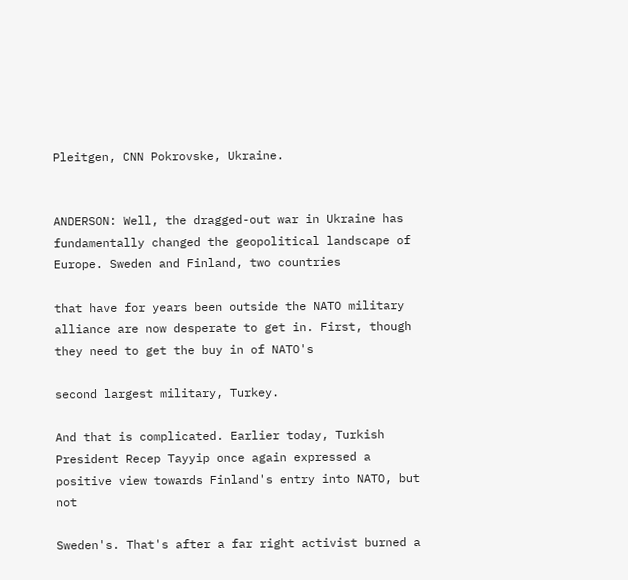Pleitgen, CNN Pokrovske, Ukraine.


ANDERSON: Well, the dragged-out war in Ukraine has fundamentally changed the geopolitical landscape of Europe. Sweden and Finland, two countries

that have for years been outside the NATO military alliance are now desperate to get in. First, though they need to get the buy in of NATO's

second largest military, Turkey.

And that is complicated. Earlier today, Turkish President Recep Tayyip once again expressed a positive view towards Finland's entry into NATO, but not

Sweden's. That's after a far right activist burned a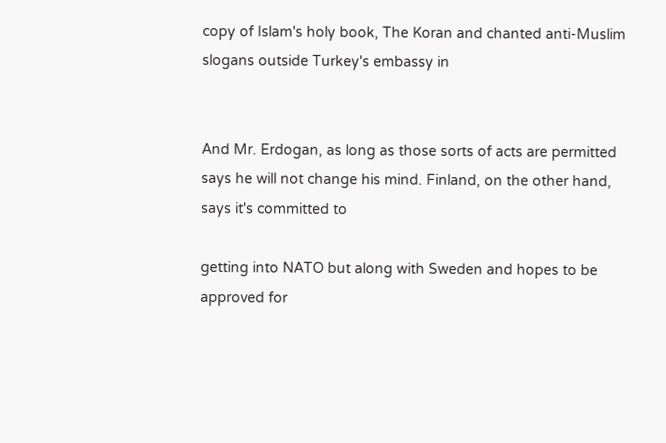copy of Islam's holy book, The Koran and chanted anti-Muslim slogans outside Turkey's embassy in


And Mr. Erdogan, as long as those sorts of acts are permitted says he will not change his mind. Finland, on the other hand, says it's committed to

getting into NATO but along with Sweden and hopes to be approved for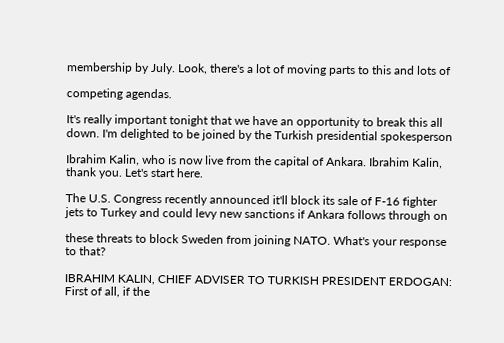membership by July. Look, there's a lot of moving parts to this and lots of

competing agendas.

It's really important tonight that we have an opportunity to break this all down. I'm delighted to be joined by the Turkish presidential spokesperson

Ibrahim Kalin, who is now live from the capital of Ankara. Ibrahim Kalin, thank you. Let's start here.

The U.S. Congress recently announced it'll block its sale of F-16 fighter jets to Turkey and could levy new sanctions if Ankara follows through on

these threats to block Sweden from joining NATO. What's your response to that?

IBRAHIM KALIN, CHIEF ADVISER TO TURKISH PRESIDENT ERDOGAN: First of all, if the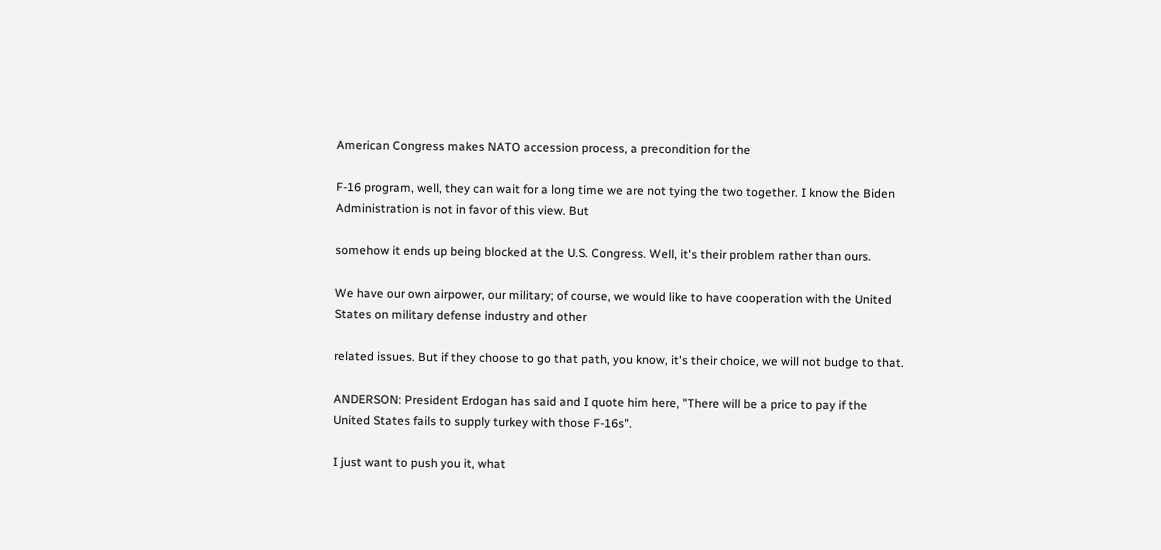American Congress makes NATO accession process, a precondition for the

F-16 program, well, they can wait for a long time we are not tying the two together. I know the Biden Administration is not in favor of this view. But

somehow it ends up being blocked at the U.S. Congress. Well, it's their problem rather than ours.

We have our own airpower, our military; of course, we would like to have cooperation with the United States on military defense industry and other

related issues. But if they choose to go that path, you know, it's their choice, we will not budge to that.

ANDERSON: President Erdogan has said and I quote him here, "There will be a price to pay if the United States fails to supply turkey with those F-16s".

I just want to push you it, what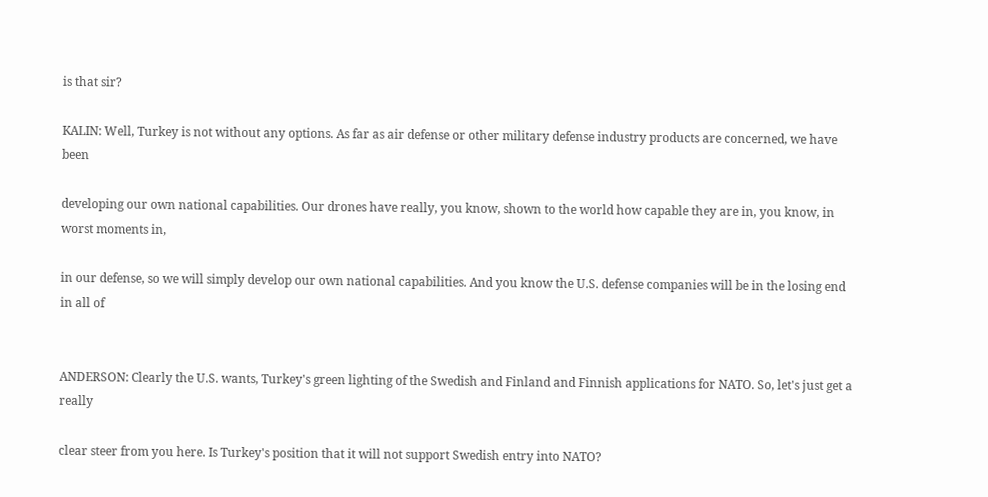is that sir?

KALIN: Well, Turkey is not without any options. As far as air defense or other military defense industry products are concerned, we have been

developing our own national capabilities. Our drones have really, you know, shown to the world how capable they are in, you know, in worst moments in,

in our defense, so we will simply develop our own national capabilities. And you know the U.S. defense companies will be in the losing end in all of


ANDERSON: Clearly the U.S. wants, Turkey's green lighting of the Swedish and Finland and Finnish applications for NATO. So, let's just get a really

clear steer from you here. Is Turkey's position that it will not support Swedish entry into NATO?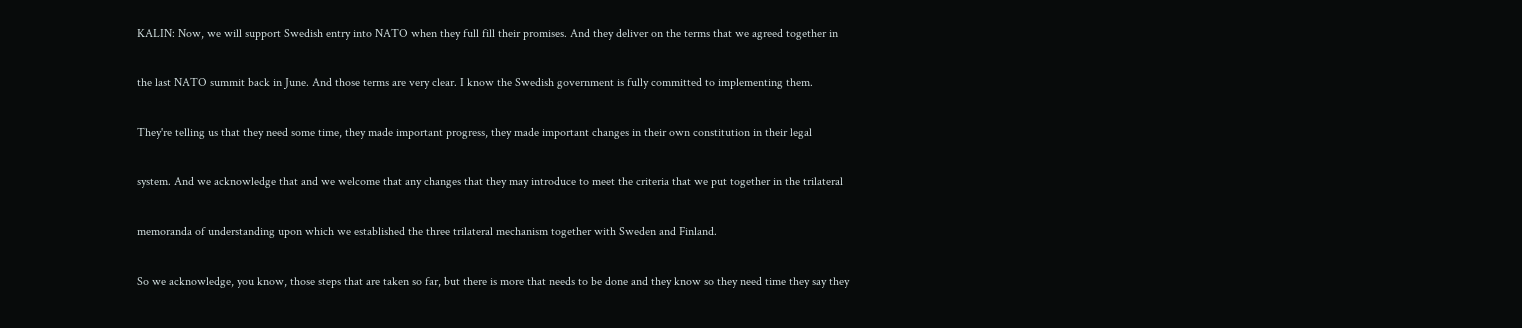KALIN: Now, we will support Swedish entry into NATO when they full fill their promises. And they deliver on the terms that we agreed together in

the last NATO summit back in June. And those terms are very clear. I know the Swedish government is fully committed to implementing them.

They're telling us that they need some time, they made important progress, they made important changes in their own constitution in their legal

system. And we acknowledge that and we welcome that any changes that they may introduce to meet the criteria that we put together in the trilateral

memoranda of understanding upon which we established the three trilateral mechanism together with Sweden and Finland.

So we acknowledge, you know, those steps that are taken so far, but there is more that needs to be done and they know so they need time they say they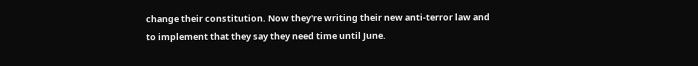change their constitution. Now they're writing their new anti-terror law and to implement that they say they need time until June.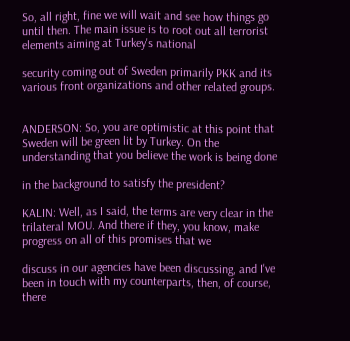So, all right, fine we will wait and see how things go until then. The main issue is to root out all terrorist elements aiming at Turkey's national

security coming out of Sweden primarily PKK and its various front organizations and other related groups.


ANDERSON: So, you are optimistic at this point that Sweden will be green lit by Turkey. On the understanding that you believe the work is being done

in the background to satisfy the president?

KALIN: Well, as I said, the terms are very clear in the trilateral MOU. And there if they, you know, make progress on all of this promises that we

discuss in our agencies have been discussing, and I've been in touch with my counterparts, then, of course, there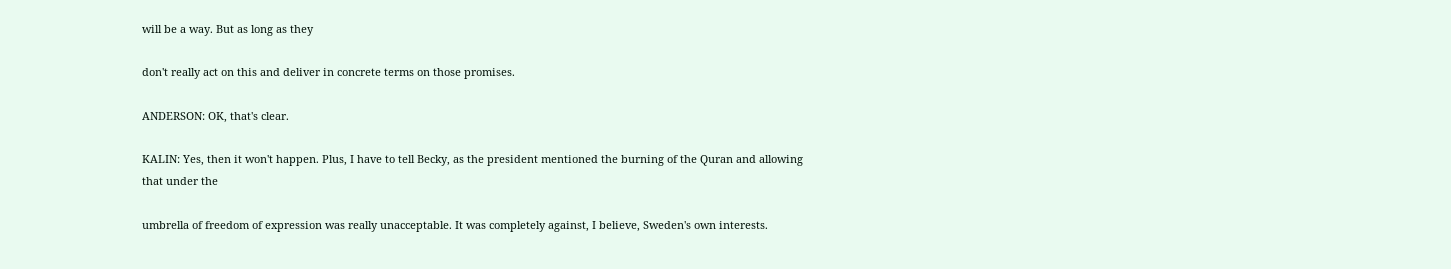will be a way. But as long as they

don't really act on this and deliver in concrete terms on those promises.

ANDERSON: OK, that's clear.

KALIN: Yes, then it won't happen. Plus, I have to tell Becky, as the president mentioned the burning of the Quran and allowing that under the

umbrella of freedom of expression was really unacceptable. It was completely against, I believe, Sweden's own interests.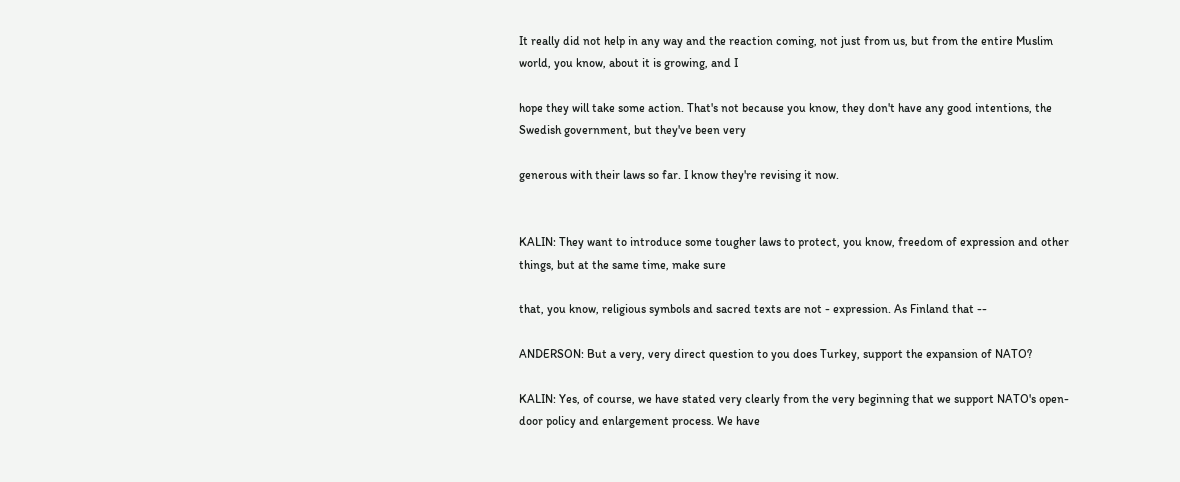It really did not help in any way and the reaction coming, not just from us, but from the entire Muslim world, you know, about it is growing, and I

hope they will take some action. That's not because you know, they don't have any good intentions, the Swedish government, but they've been very

generous with their laws so far. I know they're revising it now.


KALIN: They want to introduce some tougher laws to protect, you know, freedom of expression and other things, but at the same time, make sure

that, you know, religious symbols and sacred texts are not - expression. As Finland that --

ANDERSON: But a very, very direct question to you does Turkey, support the expansion of NATO?

KALIN: Yes, of course, we have stated very clearly from the very beginning that we support NATO's open-door policy and enlargement process. We have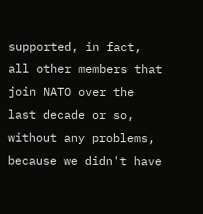supported, in fact, all other members that join NATO over the last decade or so, without any problems, because we didn't have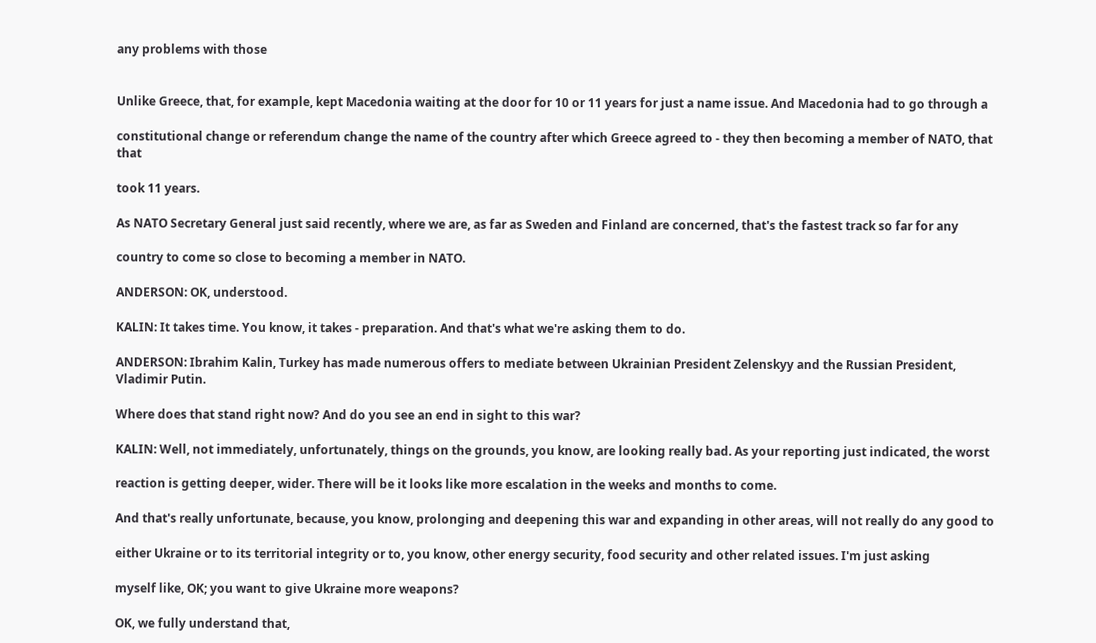any problems with those


Unlike Greece, that, for example, kept Macedonia waiting at the door for 10 or 11 years for just a name issue. And Macedonia had to go through a

constitutional change or referendum change the name of the country after which Greece agreed to - they then becoming a member of NATO, that that

took 11 years.

As NATO Secretary General just said recently, where we are, as far as Sweden and Finland are concerned, that's the fastest track so far for any

country to come so close to becoming a member in NATO.

ANDERSON: OK, understood.

KALIN: It takes time. You know, it takes - preparation. And that's what we're asking them to do.

ANDERSON: Ibrahim Kalin, Turkey has made numerous offers to mediate between Ukrainian President Zelenskyy and the Russian President, Vladimir Putin.

Where does that stand right now? And do you see an end in sight to this war?

KALIN: Well, not immediately, unfortunately, things on the grounds, you know, are looking really bad. As your reporting just indicated, the worst

reaction is getting deeper, wider. There will be it looks like more escalation in the weeks and months to come.

And that's really unfortunate, because, you know, prolonging and deepening this war and expanding in other areas, will not really do any good to

either Ukraine or to its territorial integrity or to, you know, other energy security, food security and other related issues. I'm just asking

myself like, OK; you want to give Ukraine more weapons?

OK, we fully understand that,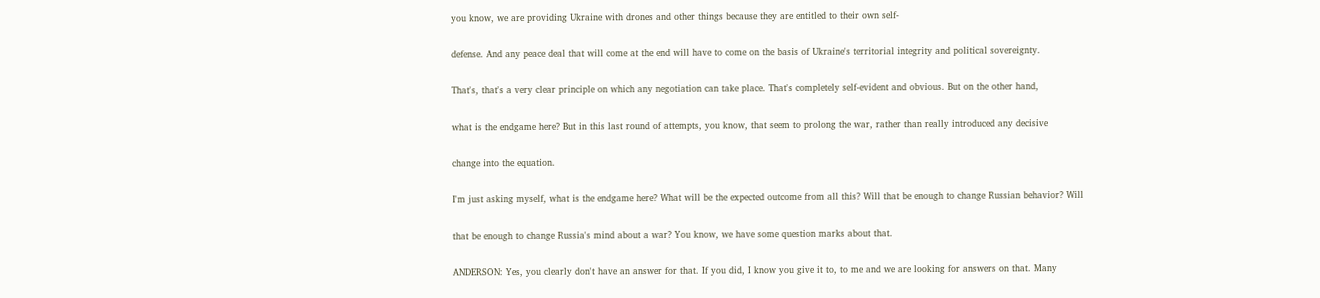you know, we are providing Ukraine with drones and other things because they are entitled to their own self-

defense. And any peace deal that will come at the end will have to come on the basis of Ukraine's territorial integrity and political sovereignty.

That's, that's a very clear principle on which any negotiation can take place. That's completely self-evident and obvious. But on the other hand,

what is the endgame here? But in this last round of attempts, you know, that seem to prolong the war, rather than really introduced any decisive

change into the equation.

I'm just asking myself, what is the endgame here? What will be the expected outcome from all this? Will that be enough to change Russian behavior? Will

that be enough to change Russia's mind about a war? You know, we have some question marks about that.

ANDERSON: Yes, you clearly don't have an answer for that. If you did, I know you give it to, to me and we are looking for answers on that. Many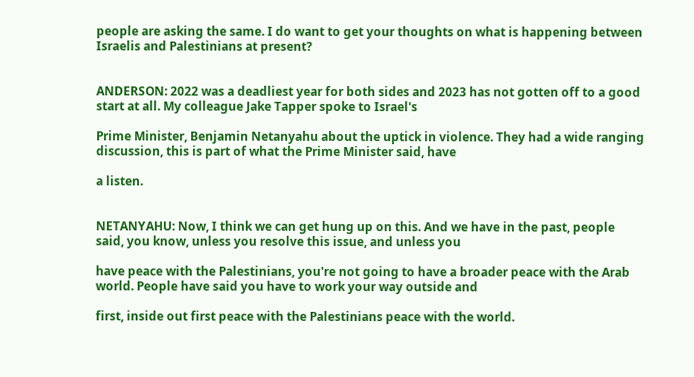people are asking the same. I do want to get your thoughts on what is happening between Israelis and Palestinians at present?


ANDERSON: 2022 was a deadliest year for both sides and 2023 has not gotten off to a good start at all. My colleague Jake Tapper spoke to Israel's

Prime Minister, Benjamin Netanyahu about the uptick in violence. They had a wide ranging discussion, this is part of what the Prime Minister said, have

a listen.


NETANYAHU: Now, I think we can get hung up on this. And we have in the past, people said, you know, unless you resolve this issue, and unless you

have peace with the Palestinians, you're not going to have a broader peace with the Arab world. People have said you have to work your way outside and

first, inside out first peace with the Palestinians peace with the world.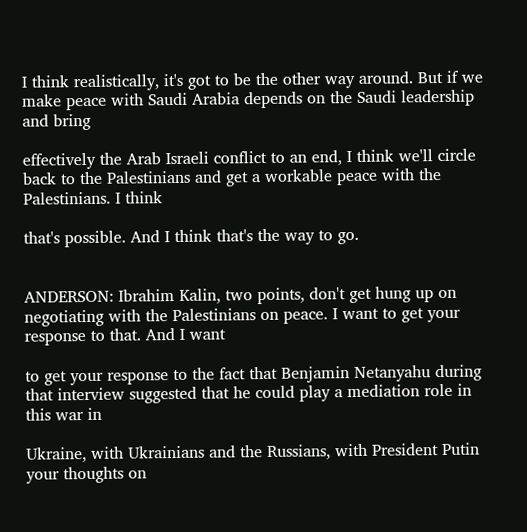I think realistically, it's got to be the other way around. But if we make peace with Saudi Arabia depends on the Saudi leadership and bring

effectively the Arab Israeli conflict to an end, I think we'll circle back to the Palestinians and get a workable peace with the Palestinians. I think

that's possible. And I think that's the way to go.


ANDERSON: Ibrahim Kalin, two points, don't get hung up on negotiating with the Palestinians on peace. I want to get your response to that. And I want

to get your response to the fact that Benjamin Netanyahu during that interview suggested that he could play a mediation role in this war in

Ukraine, with Ukrainians and the Russians, with President Putin your thoughts on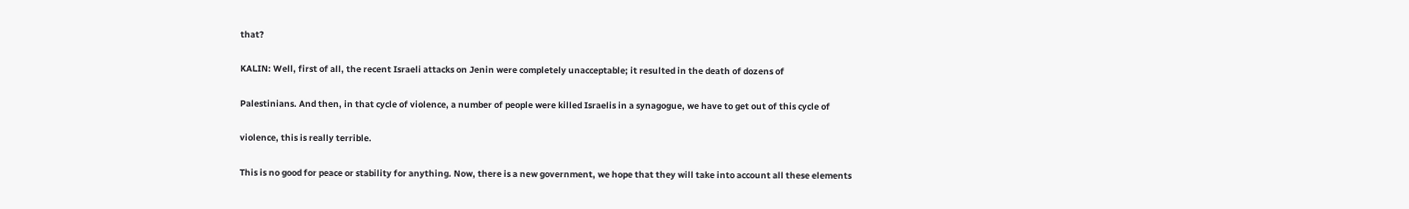that?

KALIN: Well, first of all, the recent Israeli attacks on Jenin were completely unacceptable; it resulted in the death of dozens of

Palestinians. And then, in that cycle of violence, a number of people were killed Israelis in a synagogue, we have to get out of this cycle of

violence, this is really terrible.

This is no good for peace or stability for anything. Now, there is a new government, we hope that they will take into account all these elements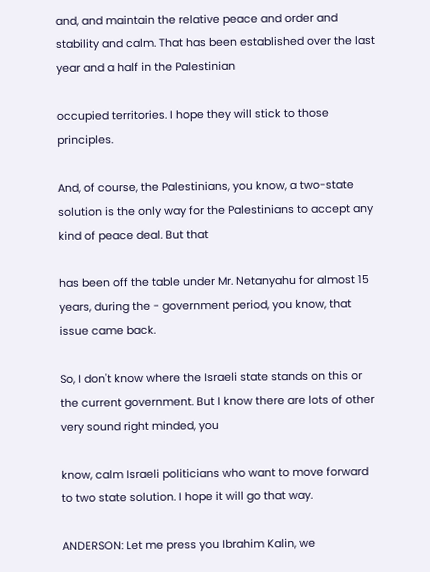and, and maintain the relative peace and order and stability and calm. That has been established over the last year and a half in the Palestinian

occupied territories. I hope they will stick to those principles.

And, of course, the Palestinians, you know, a two-state solution is the only way for the Palestinians to accept any kind of peace deal. But that

has been off the table under Mr. Netanyahu for almost 15 years, during the - government period, you know, that issue came back.

So, I don't know where the Israeli state stands on this or the current government. But I know there are lots of other very sound right minded, you

know, calm Israeli politicians who want to move forward to two state solution. I hope it will go that way.

ANDERSON: Let me press you Ibrahim Kalin, we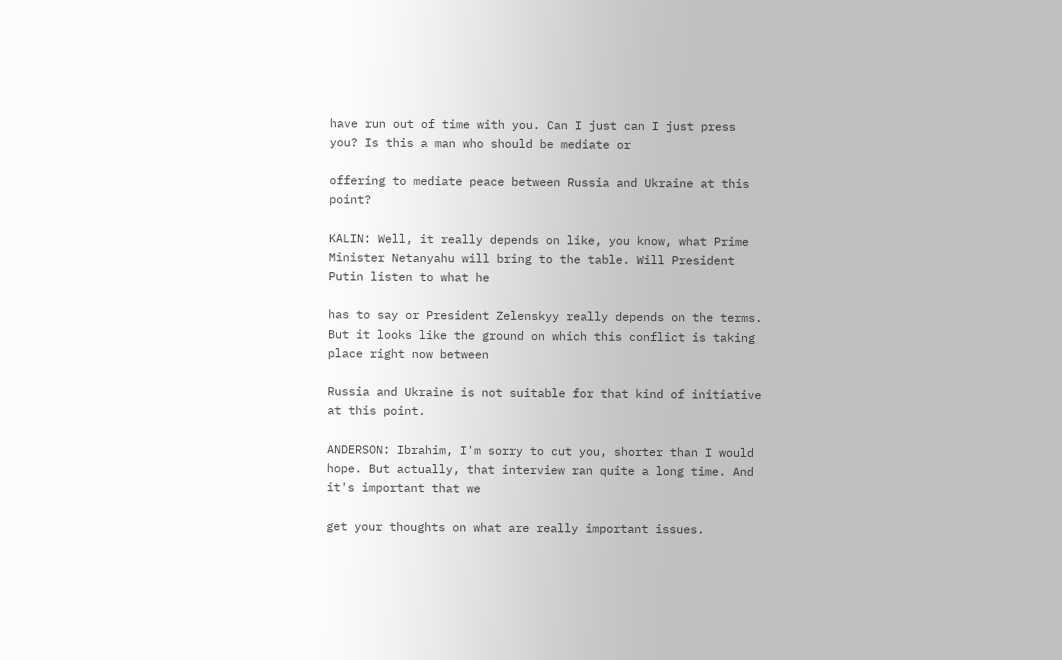have run out of time with you. Can I just can I just press you? Is this a man who should be mediate or

offering to mediate peace between Russia and Ukraine at this point?

KALIN: Well, it really depends on like, you know, what Prime Minister Netanyahu will bring to the table. Will President Putin listen to what he

has to say or President Zelenskyy really depends on the terms. But it looks like the ground on which this conflict is taking place right now between

Russia and Ukraine is not suitable for that kind of initiative at this point.

ANDERSON: Ibrahim, I'm sorry to cut you, shorter than I would hope. But actually, that interview ran quite a long time. And it's important that we

get your thoughts on what are really important issues.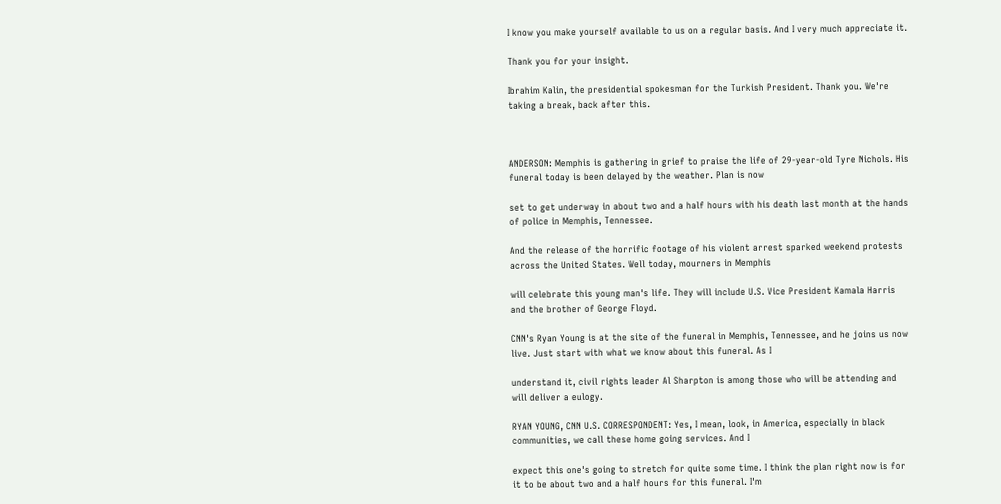I know you make yourself available to us on a regular basis. And I very much appreciate it.

Thank you for your insight.

Ibrahim Kalin, the presidential spokesman for the Turkish President. Thank you. We're taking a break, back after this.



ANDERSON: Memphis is gathering in grief to praise the life of 29-year-old Tyre Nichols. His funeral today is been delayed by the weather. Plan is now

set to get underway in about two and a half hours with his death last month at the hands of police in Memphis, Tennessee.

And the release of the horrific footage of his violent arrest sparked weekend protests across the United States. Well today, mourners in Memphis

will celebrate this young man's life. They will include U.S. Vice President Kamala Harris and the brother of George Floyd.

CNN's Ryan Young is at the site of the funeral in Memphis, Tennessee, and he joins us now live. Just start with what we know about this funeral. As I

understand it, civil rights leader Al Sharpton is among those who will be attending and will deliver a eulogy.

RYAN YOUNG, CNN U.S. CORRESPONDENT: Yes, I mean, look, in America, especially in black communities, we call these home going services. And I

expect this one's going to stretch for quite some time. I think the plan right now is for it to be about two and a half hours for this funeral. I'm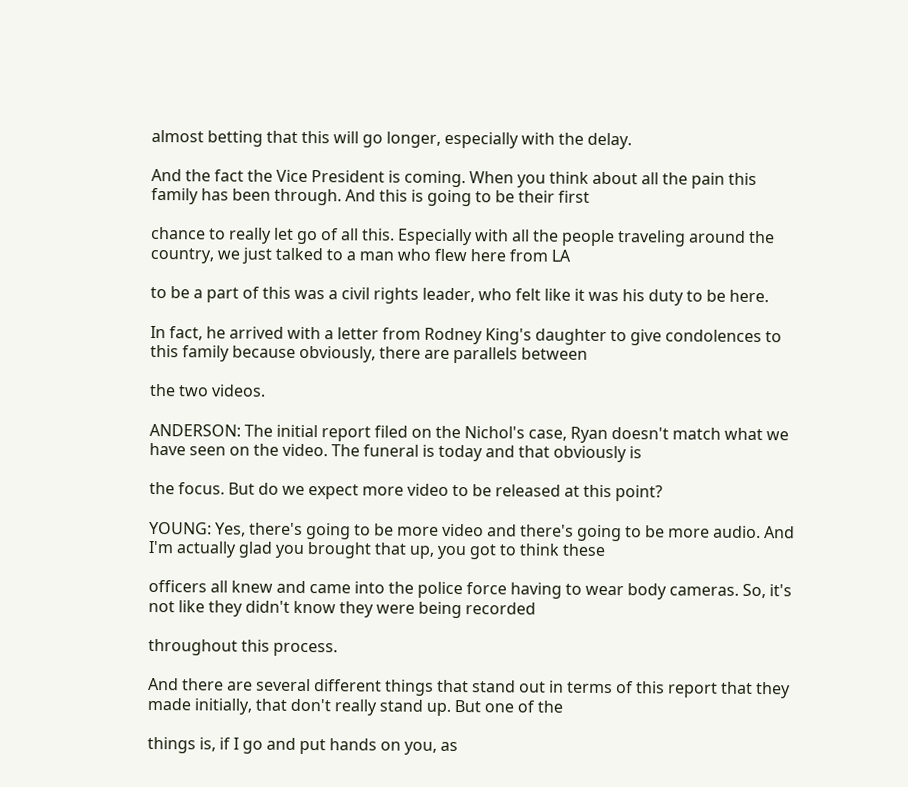almost betting that this will go longer, especially with the delay.

And the fact the Vice President is coming. When you think about all the pain this family has been through. And this is going to be their first

chance to really let go of all this. Especially with all the people traveling around the country, we just talked to a man who flew here from LA

to be a part of this was a civil rights leader, who felt like it was his duty to be here.

In fact, he arrived with a letter from Rodney King's daughter to give condolences to this family because obviously, there are parallels between

the two videos.

ANDERSON: The initial report filed on the Nichol's case, Ryan doesn't match what we have seen on the video. The funeral is today and that obviously is

the focus. But do we expect more video to be released at this point?

YOUNG: Yes, there's going to be more video and there's going to be more audio. And I'm actually glad you brought that up, you got to think these

officers all knew and came into the police force having to wear body cameras. So, it's not like they didn't know they were being recorded

throughout this process.

And there are several different things that stand out in terms of this report that they made initially, that don't really stand up. But one of the

things is, if I go and put hands on you, as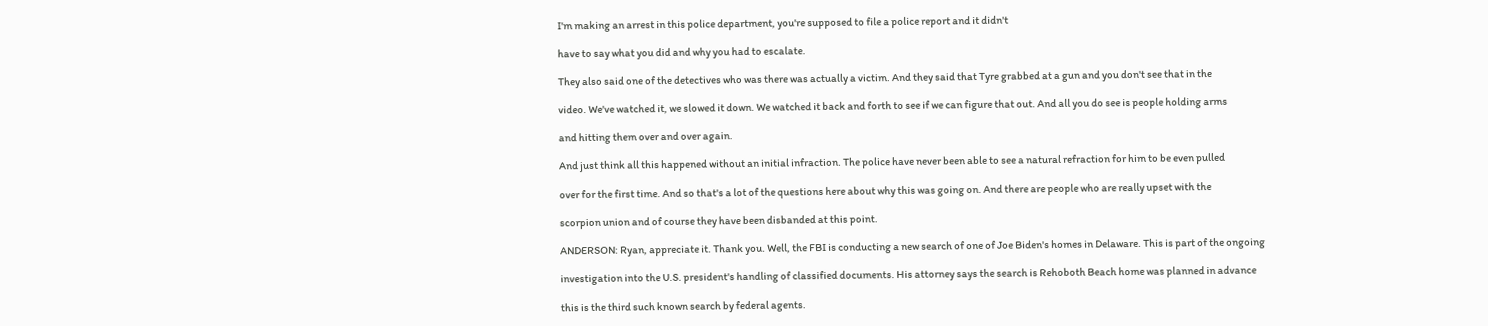I'm making an arrest in this police department, you're supposed to file a police report and it didn't

have to say what you did and why you had to escalate.

They also said one of the detectives who was there was actually a victim. And they said that Tyre grabbed at a gun and you don't see that in the

video. We've watched it, we slowed it down. We watched it back and forth to see if we can figure that out. And all you do see is people holding arms

and hitting them over and over again.

And just think all this happened without an initial infraction. The police have never been able to see a natural refraction for him to be even pulled

over for the first time. And so that's a lot of the questions here about why this was going on. And there are people who are really upset with the

scorpion union and of course they have been disbanded at this point.

ANDERSON: Ryan, appreciate it. Thank you. Well, the FBI is conducting a new search of one of Joe Biden's homes in Delaware. This is part of the ongoing

investigation into the U.S. president's handling of classified documents. His attorney says the search is Rehoboth Beach home was planned in advance

this is the third such known search by federal agents.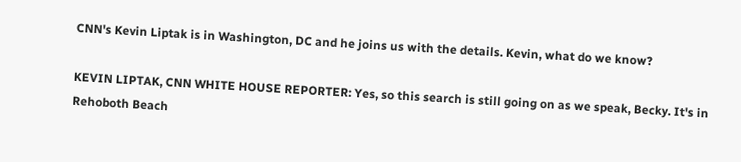CNN's Kevin Liptak is in Washington, DC and he joins us with the details. Kevin, what do we know?

KEVIN LIPTAK, CNN WHITE HOUSE REPORTER: Yes, so this search is still going on as we speak, Becky. It's in Rehoboth Beach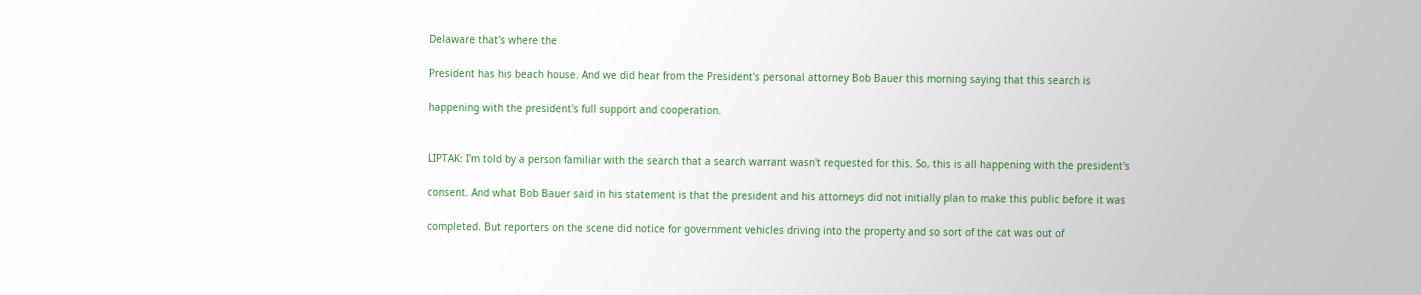Delaware that's where the

President has his beach house. And we did hear from the President's personal attorney Bob Bauer this morning saying that this search is

happening with the president's full support and cooperation.


LIPTAK: I'm told by a person familiar with the search that a search warrant wasn't requested for this. So, this is all happening with the president's

consent. And what Bob Bauer said in his statement is that the president and his attorneys did not initially plan to make this public before it was

completed. But reporters on the scene did notice for government vehicles driving into the property and so sort of the cat was out of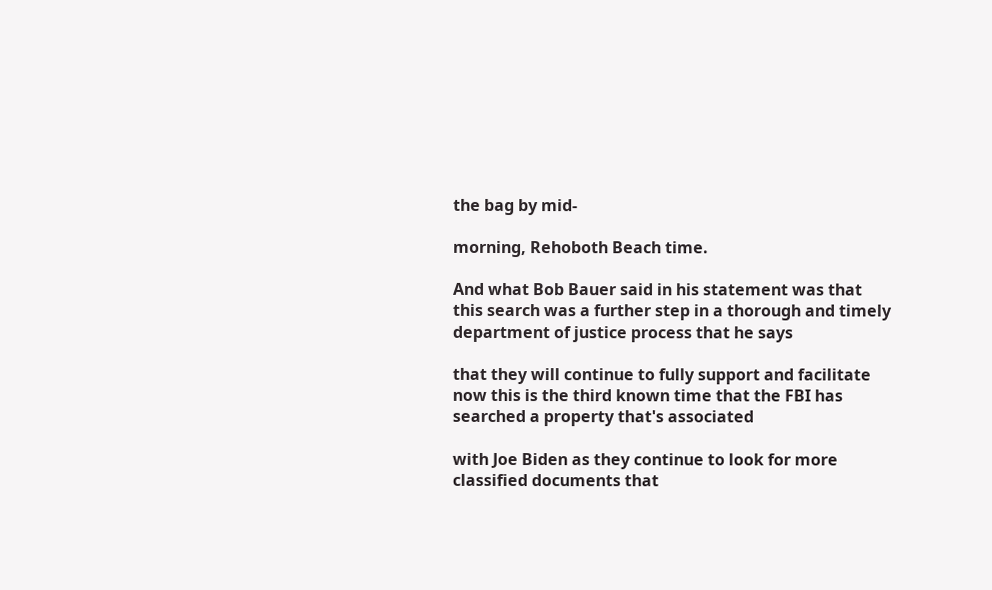the bag by mid-

morning, Rehoboth Beach time.

And what Bob Bauer said in his statement was that this search was a further step in a thorough and timely department of justice process that he says

that they will continue to fully support and facilitate now this is the third known time that the FBI has searched a property that's associated

with Joe Biden as they continue to look for more classified documents that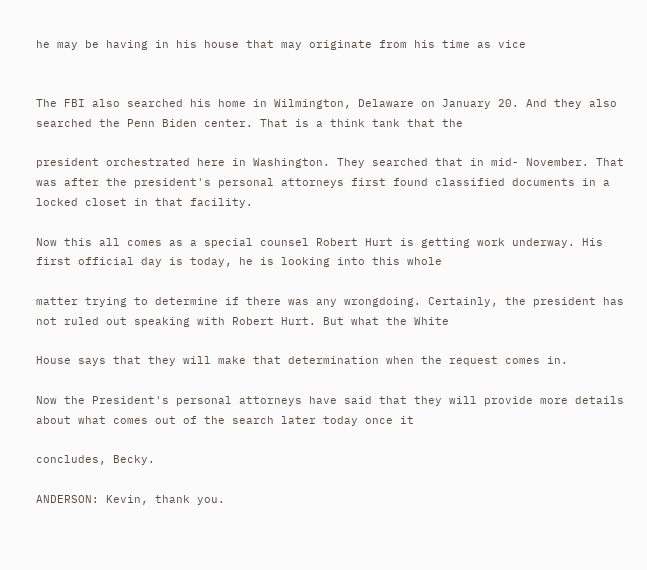he may be having in his house that may originate from his time as vice


The FBI also searched his home in Wilmington, Delaware on January 20. And they also searched the Penn Biden center. That is a think tank that the

president orchestrated here in Washington. They searched that in mid- November. That was after the president's personal attorneys first found classified documents in a locked closet in that facility.

Now this all comes as a special counsel Robert Hurt is getting work underway. His first official day is today, he is looking into this whole

matter trying to determine if there was any wrongdoing. Certainly, the president has not ruled out speaking with Robert Hurt. But what the White

House says that they will make that determination when the request comes in.

Now the President's personal attorneys have said that they will provide more details about what comes out of the search later today once it

concludes, Becky.

ANDERSON: Kevin, thank you.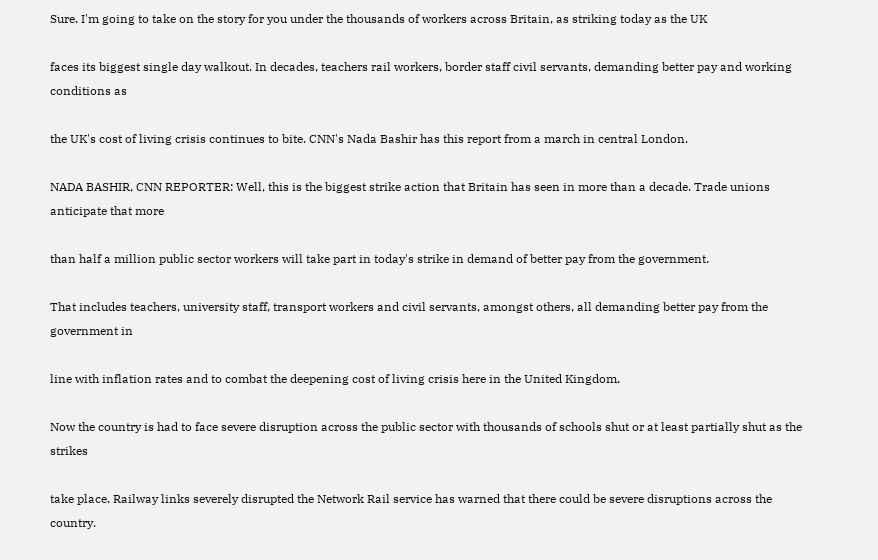Sure. I'm going to take on the story for you under the thousands of workers across Britain, as striking today as the UK

faces its biggest single day walkout. In decades, teachers rail workers, border staff civil servants, demanding better pay and working conditions as

the UK's cost of living crisis continues to bite. CNN's Nada Bashir has this report from a march in central London.

NADA BASHIR, CNN REPORTER: Well, this is the biggest strike action that Britain has seen in more than a decade. Trade unions anticipate that more

than half a million public sector workers will take part in today's strike in demand of better pay from the government.

That includes teachers, university staff, transport workers and civil servants, amongst others, all demanding better pay from the government in

line with inflation rates and to combat the deepening cost of living crisis here in the United Kingdom.

Now the country is had to face severe disruption across the public sector with thousands of schools shut or at least partially shut as the strikes

take place. Railway links severely disrupted the Network Rail service has warned that there could be severe disruptions across the country.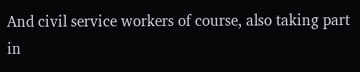And civil service workers of course, also taking part in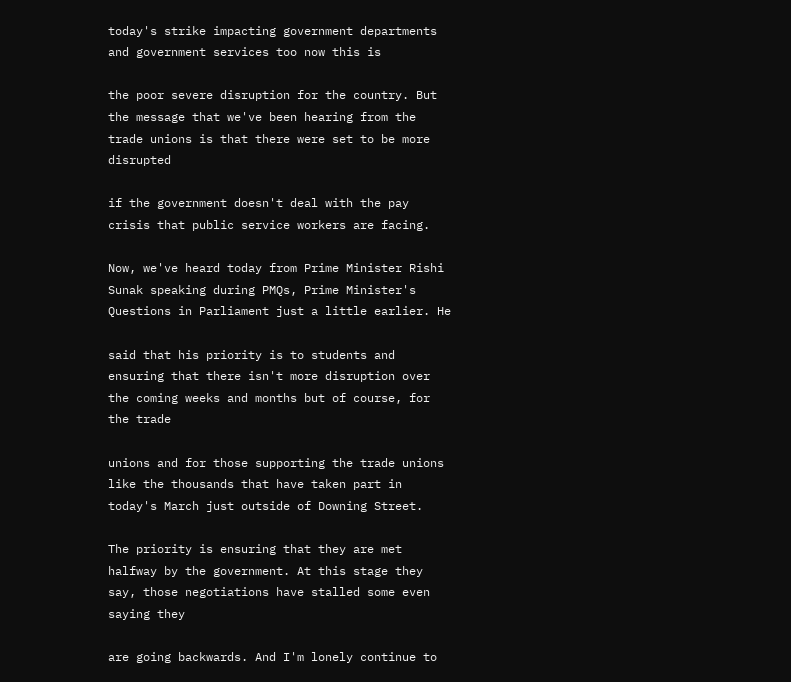today's strike impacting government departments and government services too now this is

the poor severe disruption for the country. But the message that we've been hearing from the trade unions is that there were set to be more disrupted

if the government doesn't deal with the pay crisis that public service workers are facing.

Now, we've heard today from Prime Minister Rishi Sunak speaking during PMQs, Prime Minister's Questions in Parliament just a little earlier. He

said that his priority is to students and ensuring that there isn't more disruption over the coming weeks and months but of course, for the trade

unions and for those supporting the trade unions like the thousands that have taken part in today's March just outside of Downing Street.

The priority is ensuring that they are met halfway by the government. At this stage they say, those negotiations have stalled some even saying they

are going backwards. And I'm lonely continue to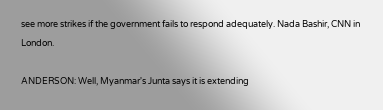see more strikes if the government fails to respond adequately. Nada Bashir, CNN in London.

ANDERSON: Well, Myanmar's Junta says it is extending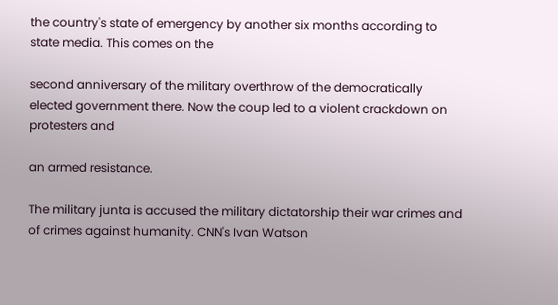the country's state of emergency by another six months according to state media. This comes on the

second anniversary of the military overthrow of the democratically elected government there. Now the coup led to a violent crackdown on protesters and

an armed resistance.

The military junta is accused the military dictatorship their war crimes and of crimes against humanity. CNN's Ivan Watson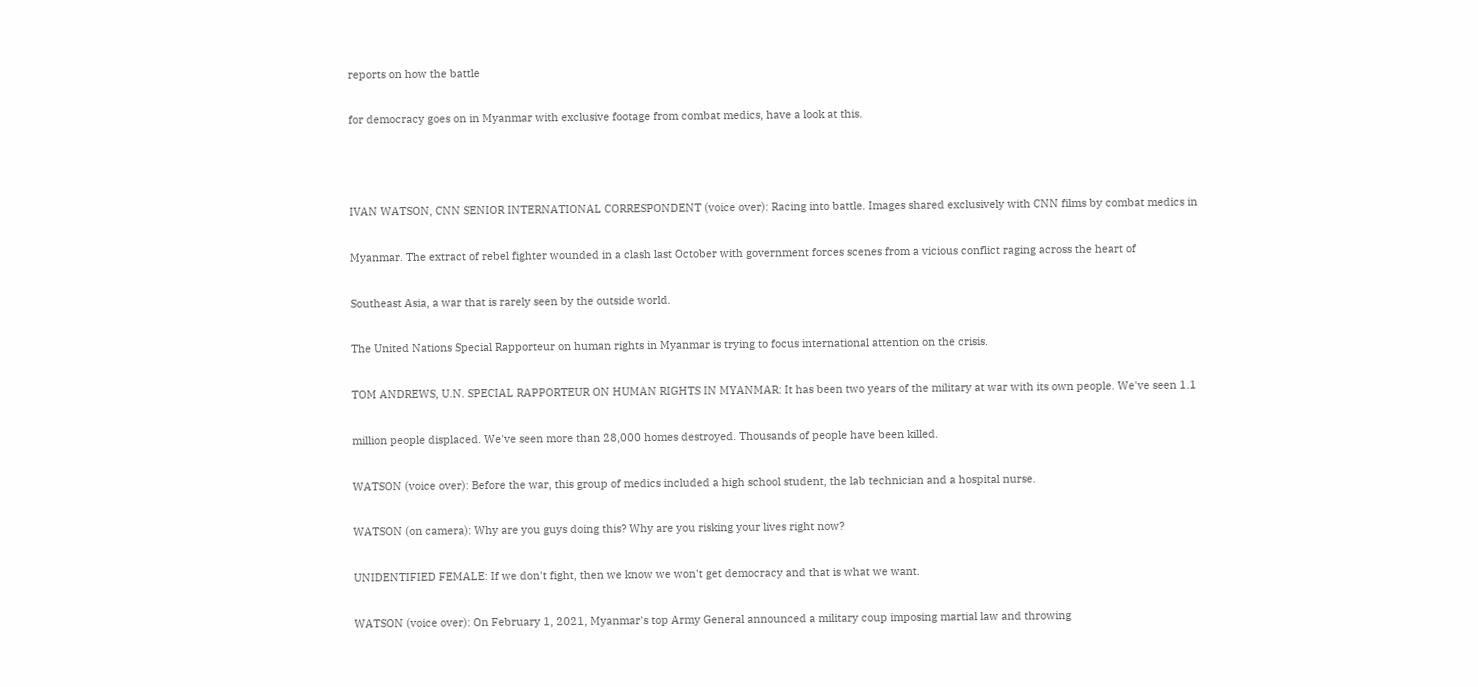reports on how the battle

for democracy goes on in Myanmar with exclusive footage from combat medics, have a look at this.



IVAN WATSON, CNN SENIOR INTERNATIONAL CORRESPONDENT (voice over): Racing into battle. Images shared exclusively with CNN films by combat medics in

Myanmar. The extract of rebel fighter wounded in a clash last October with government forces scenes from a vicious conflict raging across the heart of

Southeast Asia, a war that is rarely seen by the outside world.

The United Nations Special Rapporteur on human rights in Myanmar is trying to focus international attention on the crisis.

TOM ANDREWS, U.N. SPECIAL RAPPORTEUR ON HUMAN RIGHTS IN MYANMAR: It has been two years of the military at war with its own people. We've seen 1.1

million people displaced. We've seen more than 28,000 homes destroyed. Thousands of people have been killed.

WATSON (voice over): Before the war, this group of medics included a high school student, the lab technician and a hospital nurse.

WATSON (on camera): Why are you guys doing this? Why are you risking your lives right now?

UNIDENTIFIED FEMALE: If we don't fight, then we know we won't get democracy and that is what we want.

WATSON (voice over): On February 1, 2021, Myanmar's top Army General announced a military coup imposing martial law and throwing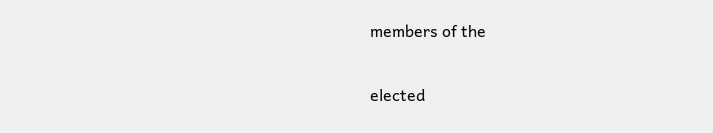members of the

elected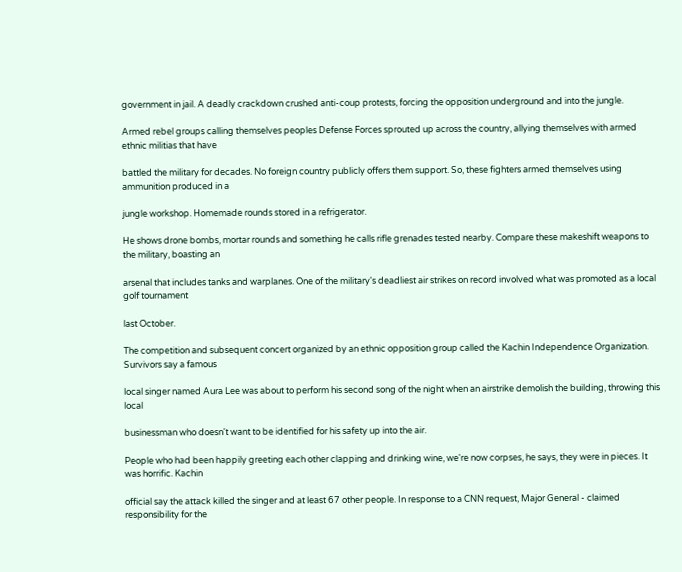government in jail. A deadly crackdown crushed anti-coup protests, forcing the opposition underground and into the jungle.

Armed rebel groups calling themselves peoples Defense Forces sprouted up across the country, allying themselves with armed ethnic militias that have

battled the military for decades. No foreign country publicly offers them support. So, these fighters armed themselves using ammunition produced in a

jungle workshop. Homemade rounds stored in a refrigerator.

He shows drone bombs, mortar rounds and something he calls rifle grenades tested nearby. Compare these makeshift weapons to the military, boasting an

arsenal that includes tanks and warplanes. One of the military's deadliest air strikes on record involved what was promoted as a local golf tournament

last October.

The competition and subsequent concert organized by an ethnic opposition group called the Kachin Independence Organization. Survivors say a famous

local singer named Aura Lee was about to perform his second song of the night when an airstrike demolish the building, throwing this local

businessman who doesn't want to be identified for his safety up into the air.

People who had been happily greeting each other clapping and drinking wine, we're now corpses, he says, they were in pieces. It was horrific. Kachin

official say the attack killed the singer and at least 67 other people. In response to a CNN request, Major General - claimed responsibility for the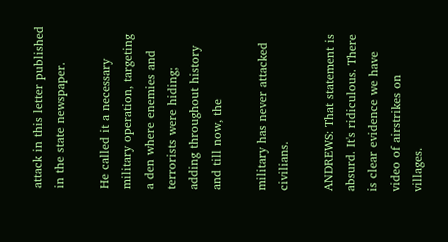attack in this letter published in the state newspaper.

He called it a necessary military operation, targeting a den where enemies and terrorists were hiding; adding throughout history and till now, the

military has never attacked civilians.

ANDREWS: That statement is absurd. It's ridiculous. There is clear evidence we have video of airstrikes on villages.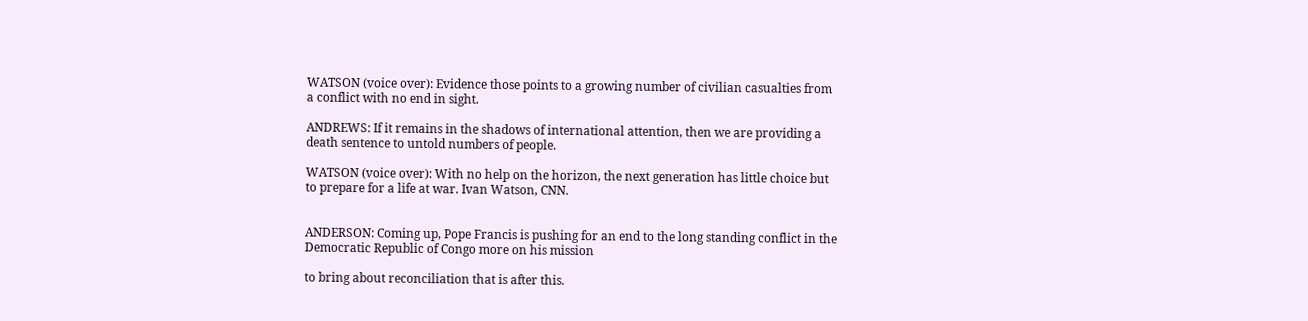WATSON (voice over): Evidence those points to a growing number of civilian casualties from a conflict with no end in sight.

ANDREWS: If it remains in the shadows of international attention, then we are providing a death sentence to untold numbers of people.

WATSON (voice over): With no help on the horizon, the next generation has little choice but to prepare for a life at war. Ivan Watson, CNN.


ANDERSON: Coming up, Pope Francis is pushing for an end to the long standing conflict in the Democratic Republic of Congo more on his mission

to bring about reconciliation that is after this.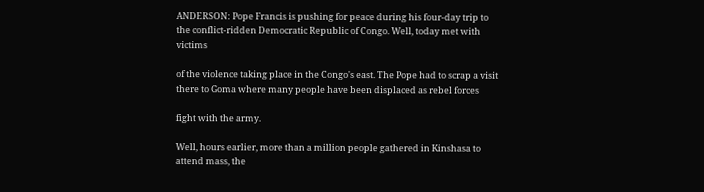ANDERSON: Pope Francis is pushing for peace during his four-day trip to the conflict-ridden Democratic Republic of Congo. Well, today met with victims

of the violence taking place in the Congo's east. The Pope had to scrap a visit there to Goma where many people have been displaced as rebel forces

fight with the army.

Well, hours earlier, more than a million people gathered in Kinshasa to attend mass, the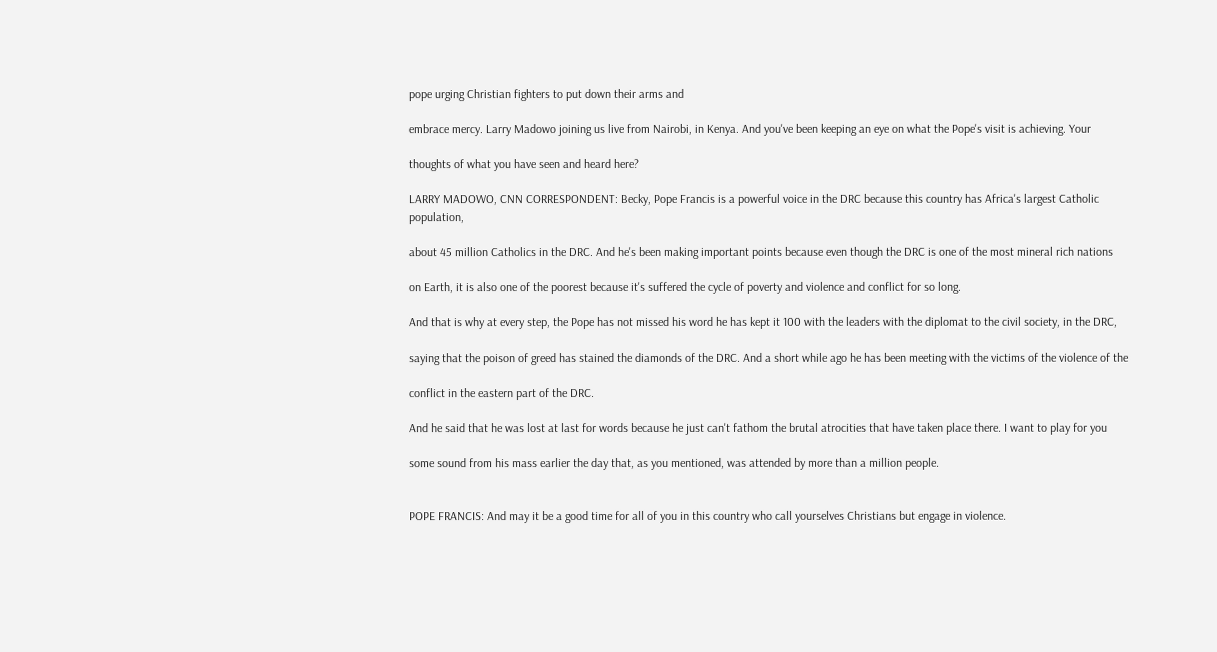pope urging Christian fighters to put down their arms and

embrace mercy. Larry Madowo joining us live from Nairobi, in Kenya. And you've been keeping an eye on what the Pope's visit is achieving. Your

thoughts of what you have seen and heard here?

LARRY MADOWO, CNN CORRESPONDENT: Becky, Pope Francis is a powerful voice in the DRC because this country has Africa's largest Catholic population,

about 45 million Catholics in the DRC. And he's been making important points because even though the DRC is one of the most mineral rich nations

on Earth, it is also one of the poorest because it's suffered the cycle of poverty and violence and conflict for so long.

And that is why at every step, the Pope has not missed his word he has kept it 100 with the leaders with the diplomat to the civil society, in the DRC,

saying that the poison of greed has stained the diamonds of the DRC. And a short while ago he has been meeting with the victims of the violence of the

conflict in the eastern part of the DRC.

And he said that he was lost at last for words because he just can't fathom the brutal atrocities that have taken place there. I want to play for you

some sound from his mass earlier the day that, as you mentioned, was attended by more than a million people.


POPE FRANCIS: And may it be a good time for all of you in this country who call yourselves Christians but engage in violence.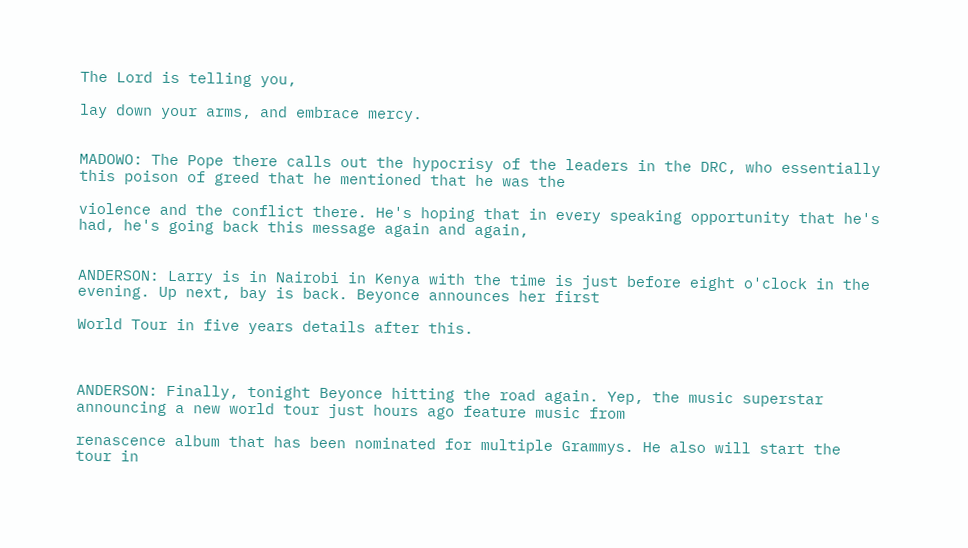The Lord is telling you,

lay down your arms, and embrace mercy.


MADOWO: The Pope there calls out the hypocrisy of the leaders in the DRC, who essentially this poison of greed that he mentioned that he was the

violence and the conflict there. He's hoping that in every speaking opportunity that he's had, he's going back this message again and again,


ANDERSON: Larry is in Nairobi in Kenya with the time is just before eight o'clock in the evening. Up next, bay is back. Beyonce announces her first

World Tour in five years details after this.



ANDERSON: Finally, tonight Beyonce hitting the road again. Yep, the music superstar announcing a new world tour just hours ago feature music from

renascence album that has been nominated for multiple Grammys. He also will start the tour in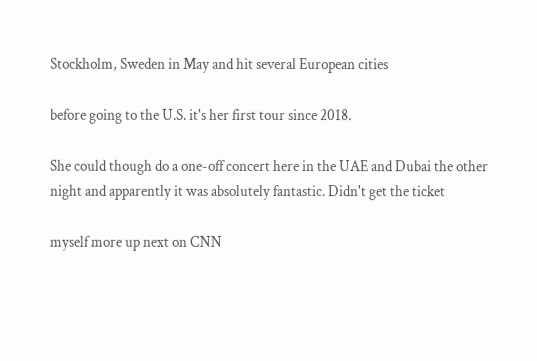Stockholm, Sweden in May and hit several European cities

before going to the U.S. it's her first tour since 2018.

She could though do a one-off concert here in the UAE and Dubai the other night and apparently it was absolutely fantastic. Didn't get the ticket

myself more up next on CNN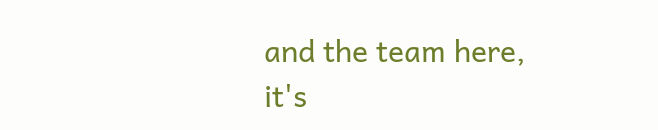and the team here, it's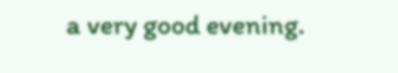a very good evening.